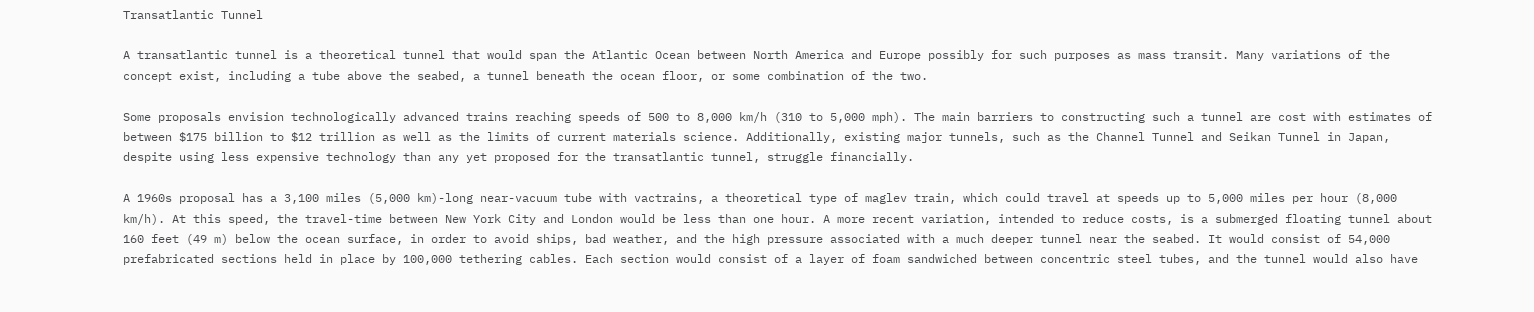Transatlantic Tunnel

A transatlantic tunnel is a theoretical tunnel that would span the Atlantic Ocean between North America and Europe possibly for such purposes as mass transit. Many variations of the concept exist, including a tube above the seabed, a tunnel beneath the ocean floor, or some combination of the two.

Some proposals envision technologically advanced trains reaching speeds of 500 to 8,000 km/h (310 to 5,000 mph). The main barriers to constructing such a tunnel are cost with estimates of between $175 billion to $12 trillion as well as the limits of current materials science. Additionally, existing major tunnels, such as the Channel Tunnel and Seikan Tunnel in Japan, despite using less expensive technology than any yet proposed for the transatlantic tunnel, struggle financially.

A 1960s proposal has a 3,100 miles (5,000 km)-long near-vacuum tube with vactrains, a theoretical type of maglev train, which could travel at speeds up to 5,000 miles per hour (8,000 km/h). At this speed, the travel-time between New York City and London would be less than one hour. A more recent variation, intended to reduce costs, is a submerged floating tunnel about 160 feet (49 m) below the ocean surface, in order to avoid ships, bad weather, and the high pressure associated with a much deeper tunnel near the seabed. It would consist of 54,000 prefabricated sections held in place by 100,000 tethering cables. Each section would consist of a layer of foam sandwiched between concentric steel tubes, and the tunnel would also have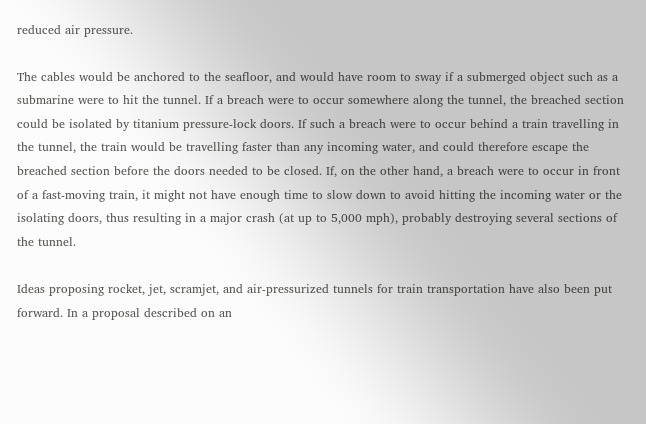reduced air pressure.

The cables would be anchored to the seafloor, and would have room to sway if a submerged object such as a submarine were to hit the tunnel. If a breach were to occur somewhere along the tunnel, the breached section could be isolated by titanium pressure-lock doors. If such a breach were to occur behind a train travelling in the tunnel, the train would be travelling faster than any incoming water, and could therefore escape the breached section before the doors needed to be closed. If, on the other hand, a breach were to occur in front of a fast-moving train, it might not have enough time to slow down to avoid hitting the incoming water or the isolating doors, thus resulting in a major crash (at up to 5,000 mph), probably destroying several sections of the tunnel.

Ideas proposing rocket, jet, scramjet, and air-pressurized tunnels for train transportation have also been put forward. In a proposal described on an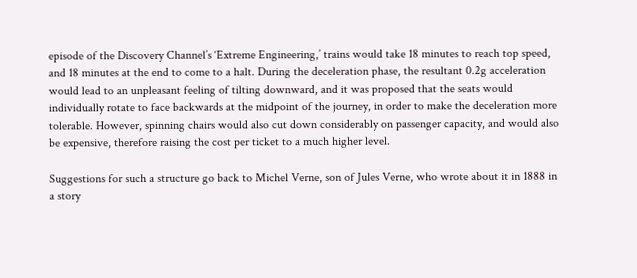episode of the Discovery Channel’s ‘Extreme Engineering,’ trains would take 18 minutes to reach top speed, and 18 minutes at the end to come to a halt. During the deceleration phase, the resultant 0.2g acceleration would lead to an unpleasant feeling of tilting downward, and it was proposed that the seats would individually rotate to face backwards at the midpoint of the journey, in order to make the deceleration more tolerable. However, spinning chairs would also cut down considerably on passenger capacity, and would also be expensive, therefore raising the cost per ticket to a much higher level.

Suggestions for such a structure go back to Michel Verne, son of Jules Verne, who wrote about it in 1888 in a story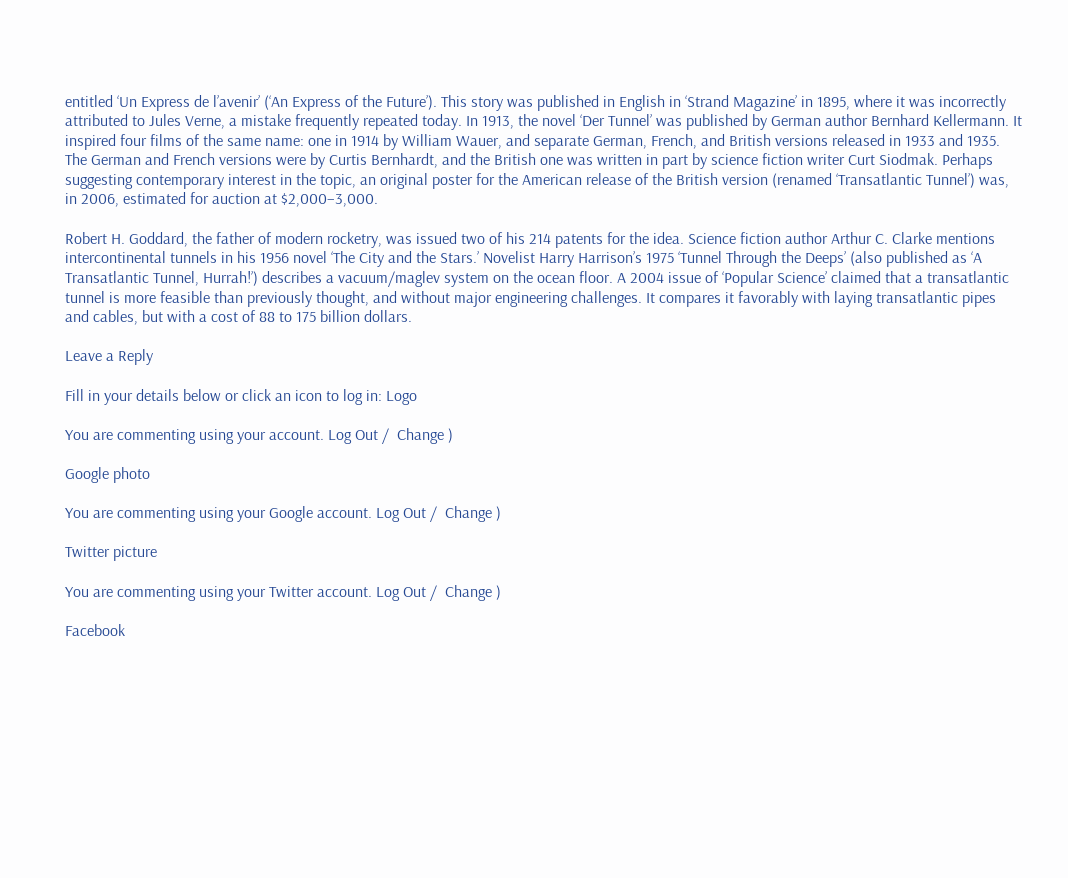entitled ‘Un Express de l’avenir’ (‘An Express of the Future’). This story was published in English in ‘Strand Magazine’ in 1895, where it was incorrectly attributed to Jules Verne, a mistake frequently repeated today. In 1913, the novel ‘Der Tunnel’ was published by German author Bernhard Kellermann. It inspired four films of the same name: one in 1914 by William Wauer, and separate German, French, and British versions released in 1933 and 1935. The German and French versions were by Curtis Bernhardt, and the British one was written in part by science fiction writer Curt Siodmak. Perhaps suggesting contemporary interest in the topic, an original poster for the American release of the British version (renamed ‘Transatlantic Tunnel’) was, in 2006, estimated for auction at $2,000–3,000.

Robert H. Goddard, the father of modern rocketry, was issued two of his 214 patents for the idea. Science fiction author Arthur C. Clarke mentions intercontinental tunnels in his 1956 novel ‘The City and the Stars.’ Novelist Harry Harrison’s 1975 ‘Tunnel Through the Deeps’ (also published as ‘A Transatlantic Tunnel, Hurrah!’) describes a vacuum/maglev system on the ocean floor. A 2004 issue of ‘Popular Science’ claimed that a transatlantic tunnel is more feasible than previously thought, and without major engineering challenges. It compares it favorably with laying transatlantic pipes and cables, but with a cost of 88 to 175 billion dollars.

Leave a Reply

Fill in your details below or click an icon to log in: Logo

You are commenting using your account. Log Out /  Change )

Google photo

You are commenting using your Google account. Log Out /  Change )

Twitter picture

You are commenting using your Twitter account. Log Out /  Change )

Facebook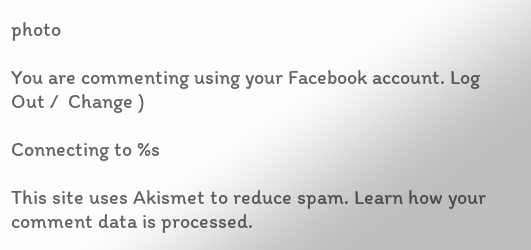photo

You are commenting using your Facebook account. Log Out /  Change )

Connecting to %s

This site uses Akismet to reduce spam. Learn how your comment data is processed.